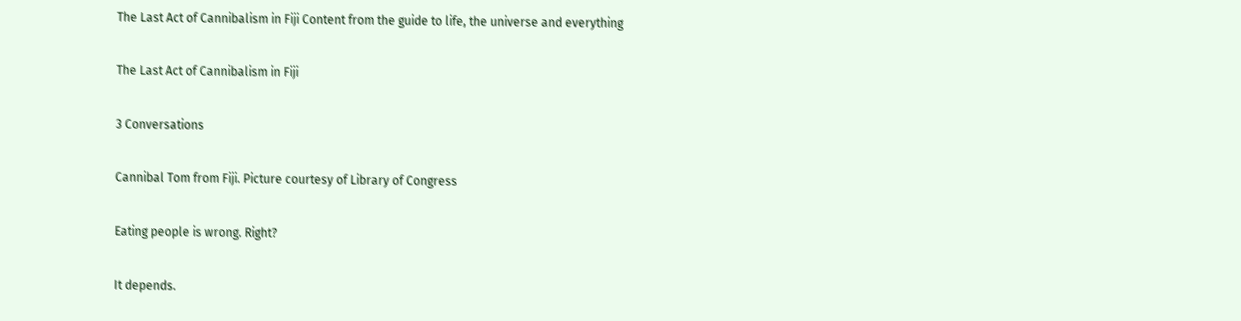The Last Act of Cannibalism in Fiji Content from the guide to life, the universe and everything

The Last Act of Cannibalism in Fiji

3 Conversations

Cannibal Tom from Fiji. Picture courtesy of Library of Congress

Eating people is wrong. Right?

It depends.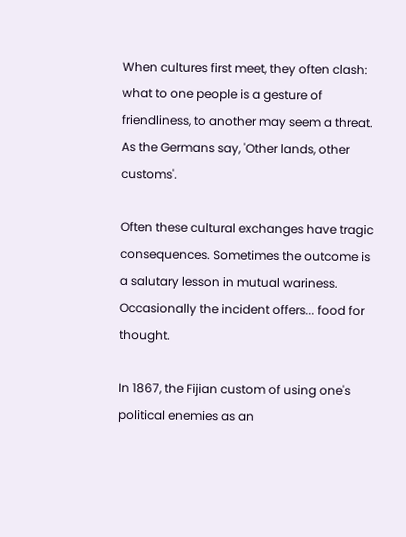When cultures first meet, they often clash: what to one people is a gesture of friendliness, to another may seem a threat. As the Germans say, 'Other lands, other customs'.

Often these cultural exchanges have tragic consequences. Sometimes the outcome is a salutary lesson in mutual wariness. Occasionally the incident offers... food for thought.

In 1867, the Fijian custom of using one's political enemies as an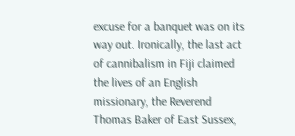excuse for a banquet was on its way out. Ironically, the last act of cannibalism in Fiji claimed the lives of an English missionary, the Reverend Thomas Baker of East Sussex,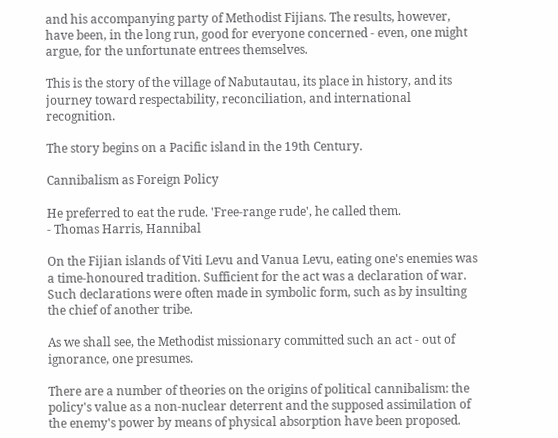and his accompanying party of Methodist Fijians. The results, however, have been, in the long run, good for everyone concerned - even, one might argue, for the unfortunate entrees themselves.

This is the story of the village of Nabutautau, its place in history, and its journey toward respectability, reconciliation, and international recognition.

The story begins on a Pacific island in the 19th Century.

Cannibalism as Foreign Policy

He preferred to eat the rude. 'Free-range rude', he called them.
- Thomas Harris, Hannibal

On the Fijian islands of Viti Levu and Vanua Levu, eating one's enemies was a time-honoured tradition. Sufficient for the act was a declaration of war. Such declarations were often made in symbolic form, such as by insulting the chief of another tribe.

As we shall see, the Methodist missionary committed such an act - out of ignorance, one presumes.

There are a number of theories on the origins of political cannibalism: the policy's value as a non-nuclear deterrent and the supposed assimilation of the enemy's power by means of physical absorption have been proposed.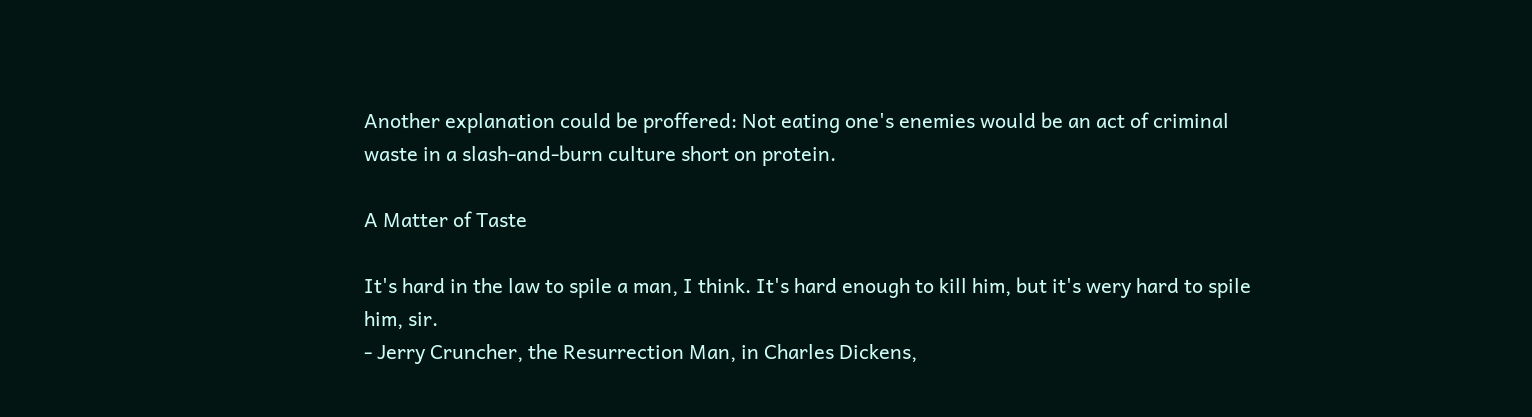Another explanation could be proffered: Not eating one's enemies would be an act of criminal waste in a slash-and-burn culture short on protein.

A Matter of Taste

It's hard in the law to spile a man, I think. It's hard enough to kill him, but it's wery hard to spile him, sir.
- Jerry Cruncher, the Resurrection Man, in Charles Dickens,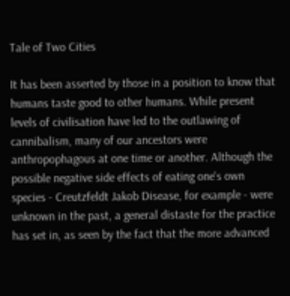Tale of Two Cities

It has been asserted by those in a position to know that humans taste good to other humans. While present levels of civilisation have led to the outlawing of cannibalism, many of our ancestors were anthropophagous at one time or another. Although the possible negative side effects of eating one's own species - Creutzfeldt Jakob Disease, for example - were unknown in the past, a general distaste for the practice has set in, as seen by the fact that the more advanced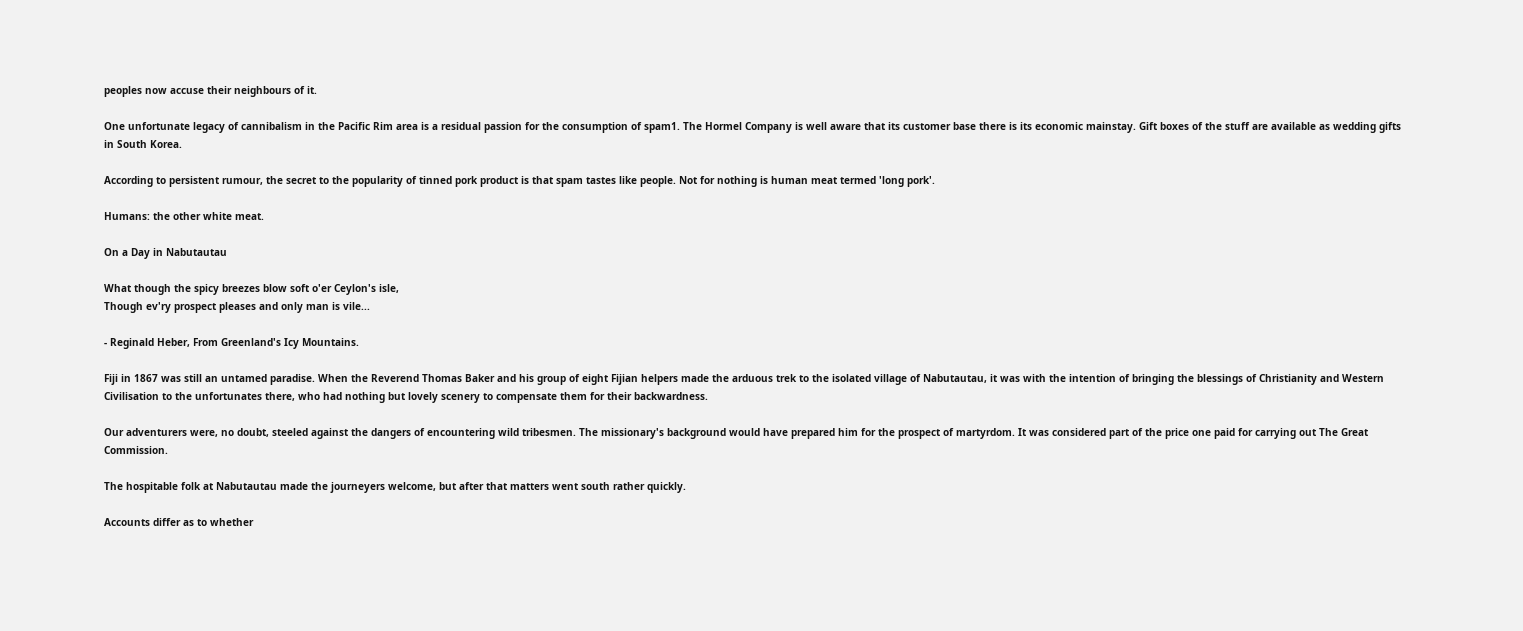peoples now accuse their neighbours of it.

One unfortunate legacy of cannibalism in the Pacific Rim area is a residual passion for the consumption of spam1. The Hormel Company is well aware that its customer base there is its economic mainstay. Gift boxes of the stuff are available as wedding gifts in South Korea.

According to persistent rumour, the secret to the popularity of tinned pork product is that spam tastes like people. Not for nothing is human meat termed 'long pork'.

Humans: the other white meat.

On a Day in Nabutautau

What though the spicy breezes blow soft o'er Ceylon's isle,
Though ev'ry prospect pleases and only man is vile...

- Reginald Heber, From Greenland's Icy Mountains.

Fiji in 1867 was still an untamed paradise. When the Reverend Thomas Baker and his group of eight Fijian helpers made the arduous trek to the isolated village of Nabutautau, it was with the intention of bringing the blessings of Christianity and Western Civilisation to the unfortunates there, who had nothing but lovely scenery to compensate them for their backwardness.

Our adventurers were, no doubt, steeled against the dangers of encountering wild tribesmen. The missionary's background would have prepared him for the prospect of martyrdom. It was considered part of the price one paid for carrying out The Great Commission.

The hospitable folk at Nabutautau made the journeyers welcome, but after that matters went south rather quickly.

Accounts differ as to whether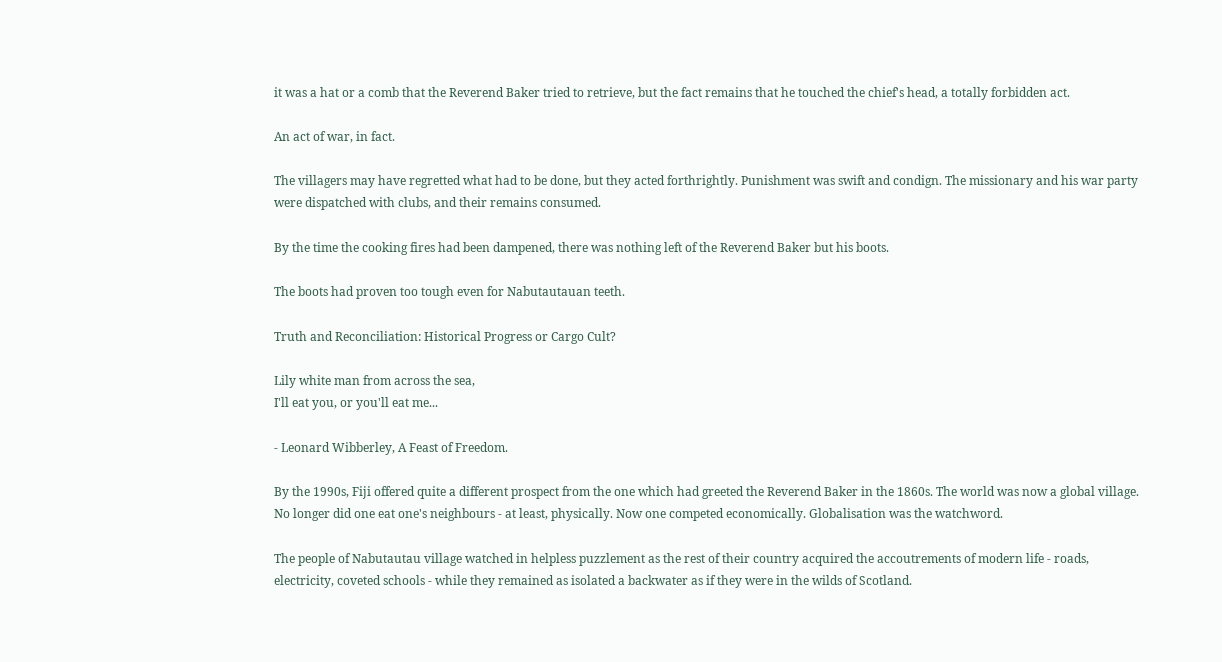it was a hat or a comb that the Reverend Baker tried to retrieve, but the fact remains that he touched the chief's head, a totally forbidden act.

An act of war, in fact.

The villagers may have regretted what had to be done, but they acted forthrightly. Punishment was swift and condign. The missionary and his war party were dispatched with clubs, and their remains consumed.

By the time the cooking fires had been dampened, there was nothing left of the Reverend Baker but his boots.

The boots had proven too tough even for Nabutautauan teeth.

Truth and Reconciliation: Historical Progress or Cargo Cult?

Lily white man from across the sea,
I'll eat you, or you'll eat me...

- Leonard Wibberley, A Feast of Freedom.

By the 1990s, Fiji offered quite a different prospect from the one which had greeted the Reverend Baker in the 1860s. The world was now a global village. No longer did one eat one's neighbours - at least, physically. Now one competed economically. Globalisation was the watchword.

The people of Nabutautau village watched in helpless puzzlement as the rest of their country acquired the accoutrements of modern life - roads, electricity, coveted schools - while they remained as isolated a backwater as if they were in the wilds of Scotland.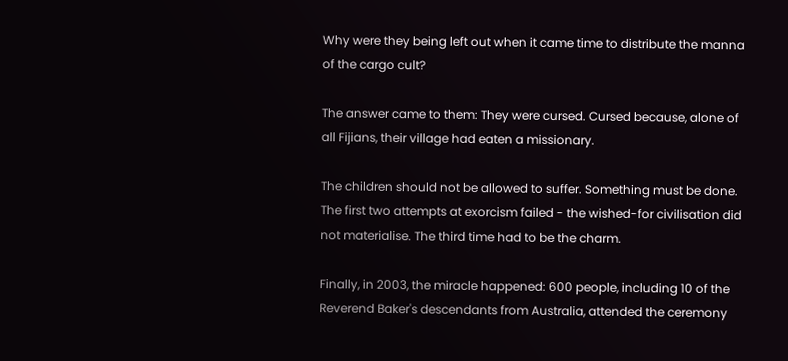Why were they being left out when it came time to distribute the manna of the cargo cult?

The answer came to them: They were cursed. Cursed because, alone of all Fijians, their village had eaten a missionary.

The children should not be allowed to suffer. Something must be done. The first two attempts at exorcism failed - the wished-for civilisation did not materialise. The third time had to be the charm.

Finally, in 2003, the miracle happened: 600 people, including 10 of the Reverend Baker's descendants from Australia, attended the ceremony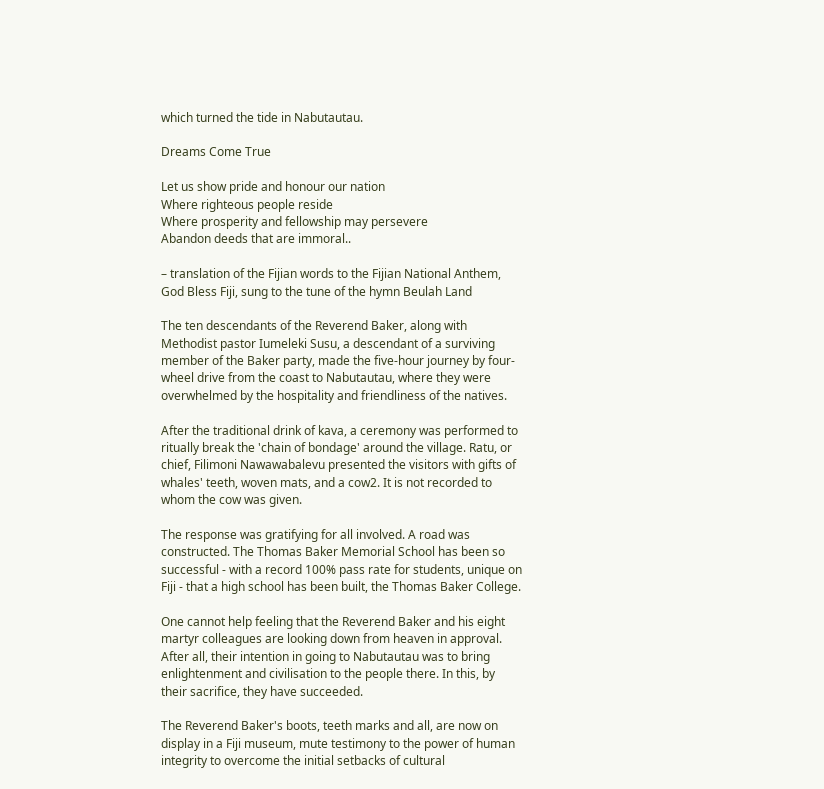which turned the tide in Nabutautau.

Dreams Come True

Let us show pride and honour our nation
Where righteous people reside
Where prosperity and fellowship may persevere
Abandon deeds that are immoral..

– translation of the Fijian words to the Fijian National Anthem, God Bless Fiji, sung to the tune of the hymn Beulah Land

The ten descendants of the Reverend Baker, along with Methodist pastor Iumeleki Susu, a descendant of a surviving member of the Baker party, made the five-hour journey by four-wheel drive from the coast to Nabutautau, where they were overwhelmed by the hospitality and friendliness of the natives.

After the traditional drink of kava, a ceremony was performed to ritually break the 'chain of bondage' around the village. Ratu, or chief, Filimoni Nawawabalevu presented the visitors with gifts of whales' teeth, woven mats, and a cow2. It is not recorded to whom the cow was given.

The response was gratifying for all involved. A road was constructed. The Thomas Baker Memorial School has been so successful - with a record 100% pass rate for students, unique on Fiji - that a high school has been built, the Thomas Baker College.

One cannot help feeling that the Reverend Baker and his eight martyr colleagues are looking down from heaven in approval. After all, their intention in going to Nabutautau was to bring enlightenment and civilisation to the people there. In this, by their sacrifice, they have succeeded.

The Reverend Baker's boots, teeth marks and all, are now on display in a Fiji museum, mute testimony to the power of human integrity to overcome the initial setbacks of cultural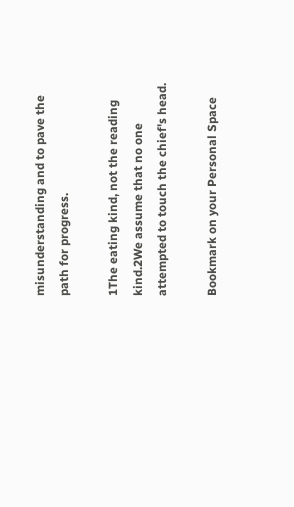misunderstanding and to pave the path for progress.

1The eating kind, not the reading kind.2We assume that no one attempted to touch the chief's head.

Bookmark on your Personal Space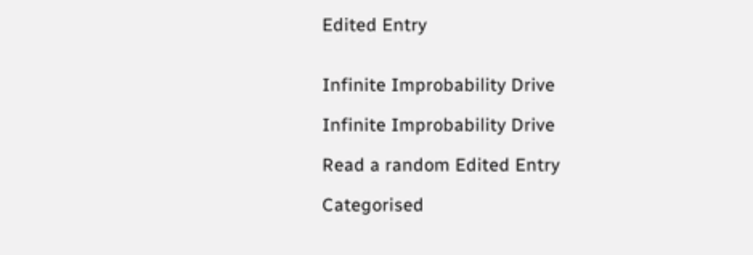Edited Entry


Infinite Improbability Drive

Infinite Improbability Drive

Read a random Edited Entry

Categorised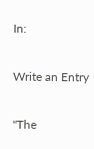In:

Write an Entry

"The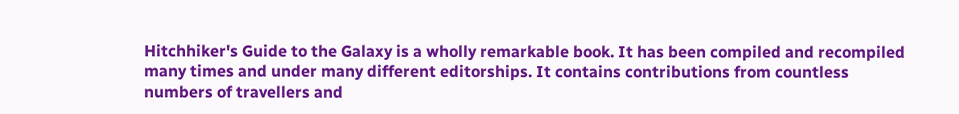Hitchhiker's Guide to the Galaxy is a wholly remarkable book. It has been compiled and recompiled many times and under many different editorships. It contains contributions from countless numbers of travellers and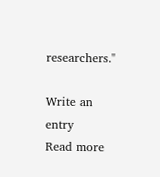researchers."

Write an entry
Read more